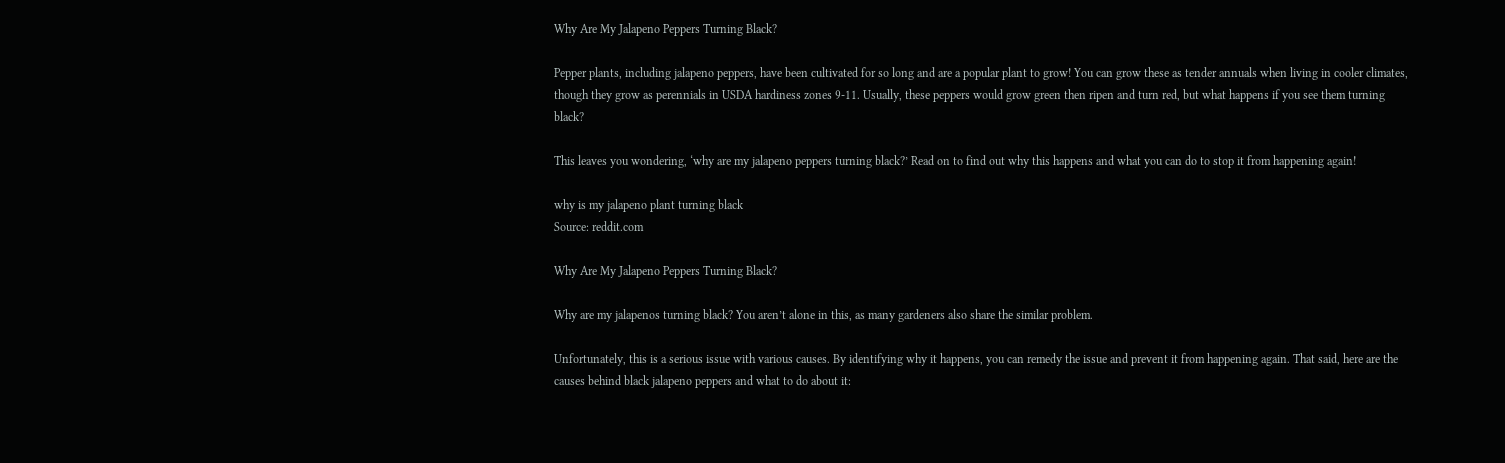Why Are My Jalapeno Peppers Turning Black?

Pepper plants, including jalapeno peppers, have been cultivated for so long and are a popular plant to grow! You can grow these as tender annuals when living in cooler climates, though they grow as perennials in USDA hardiness zones 9-11. Usually, these peppers would grow green then ripen and turn red, but what happens if you see them turning black?

This leaves you wondering, ‘why are my jalapeno peppers turning black?’ Read on to find out why this happens and what you can do to stop it from happening again!

why is my jalapeno plant turning black
Source: reddit.com

Why Are My Jalapeno Peppers Turning Black?

Why are my jalapenos turning black? You aren’t alone in this, as many gardeners also share the similar problem.

Unfortunately, this is a serious issue with various causes. By identifying why it happens, you can remedy the issue and prevent it from happening again. That said, here are the causes behind black jalapeno peppers and what to do about it: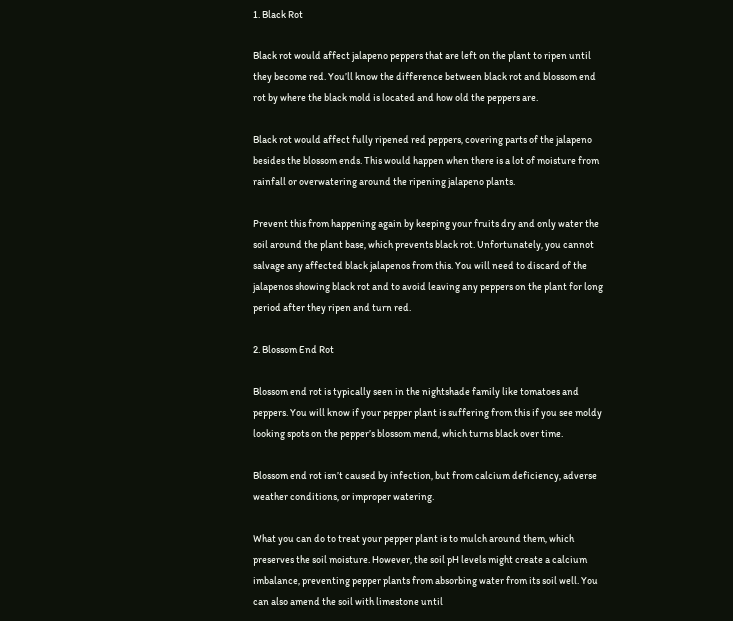1. Black Rot

Black rot would affect jalapeno peppers that are left on the plant to ripen until they become red. You’ll know the difference between black rot and blossom end rot by where the black mold is located and how old the peppers are.

Black rot would affect fully ripened red peppers, covering parts of the jalapeno besides the blossom ends. This would happen when there is a lot of moisture from rainfall or overwatering around the ripening jalapeno plants.

Prevent this from happening again by keeping your fruits dry and only water the soil around the plant base, which prevents black rot. Unfortunately, you cannot salvage any affected black jalapenos from this. You will need to discard of the jalapenos showing black rot and to avoid leaving any peppers on the plant for long period after they ripen and turn red.

2. Blossom End Rot

Blossom end rot is typically seen in the nightshade family like tomatoes and peppers. You will know if your pepper plant is suffering from this if you see moldy looking spots on the pepper’s blossom mend, which turns black over time.

Blossom end rot isn’t caused by infection, but from calcium deficiency, adverse weather conditions, or improper watering.

What you can do to treat your pepper plant is to mulch around them, which preserves the soil moisture. However, the soil pH levels might create a calcium imbalance, preventing pepper plants from absorbing water from its soil well. You can also amend the soil with limestone until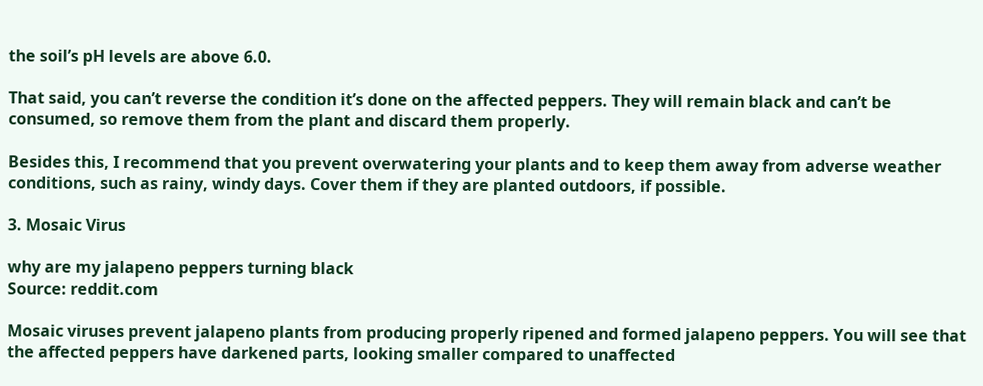the soil’s pH levels are above 6.0.

That said, you can’t reverse the condition it’s done on the affected peppers. They will remain black and can’t be consumed, so remove them from the plant and discard them properly.

Besides this, I recommend that you prevent overwatering your plants and to keep them away from adverse weather conditions, such as rainy, windy days. Cover them if they are planted outdoors, if possible.

3. Mosaic Virus

why are my jalapeno peppers turning black
Source: reddit.com

Mosaic viruses prevent jalapeno plants from producing properly ripened and formed jalapeno peppers. You will see that the affected peppers have darkened parts, looking smaller compared to unaffected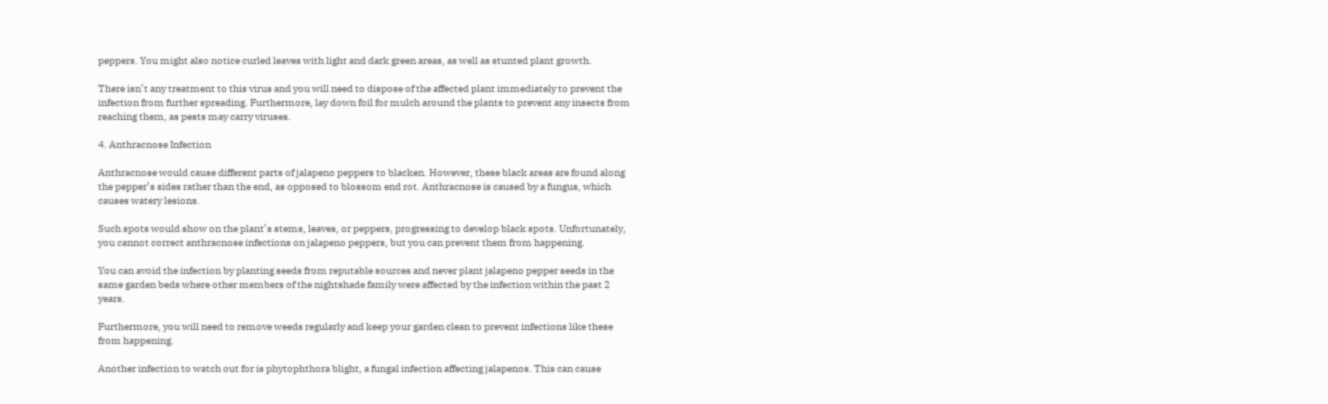peppers. You might also notice curled leaves with light and dark green areas, as well as stunted plant growth.

There isn’t any treatment to this virus and you will need to dispose of the affected plant immediately to prevent the infection from further spreading. Furthermore, lay down foil for mulch around the plants to prevent any insects from reaching them, as pests may carry viruses.

4. Anthracnose Infection

Anthracnose would cause different parts of jalapeno peppers to blacken. However, these black areas are found along the pepper’s sides rather than the end, as opposed to blossom end rot. Anthracnose is caused by a fungus, which causes watery lesions.

Such spots would show on the plant’s stems, leaves, or peppers, progressing to develop black spots. Unfortunately, you cannot correct anthracnose infections on jalapeno peppers, but you can prevent them from happening.

You can avoid the infection by planting seeds from reputable sources and never plant jalapeno pepper seeds in the same garden beds where other members of the nightshade family were affected by the infection within the past 2 years.

Furthermore, you will need to remove weeds regularly and keep your garden clean to prevent infections like these from happening.

Another infection to watch out for is phytophthora blight, a fungal infection affecting jalapenos. This can cause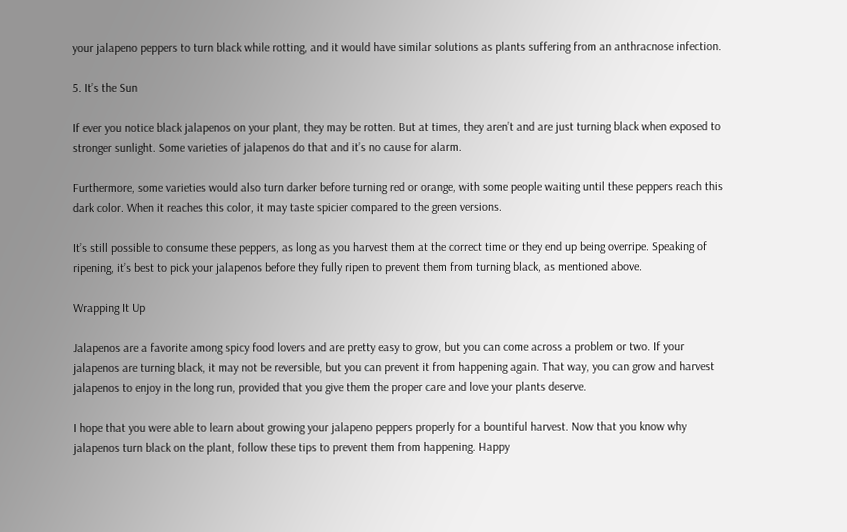your jalapeno peppers to turn black while rotting, and it would have similar solutions as plants suffering from an anthracnose infection.

5. It’s the Sun

If ever you notice black jalapenos on your plant, they may be rotten. But at times, they aren’t and are just turning black when exposed to stronger sunlight. Some varieties of jalapenos do that and it’s no cause for alarm.

Furthermore, some varieties would also turn darker before turning red or orange, with some people waiting until these peppers reach this dark color. When it reaches this color, it may taste spicier compared to the green versions.

It’s still possible to consume these peppers, as long as you harvest them at the correct time or they end up being overripe. Speaking of ripening, it’s best to pick your jalapenos before they fully ripen to prevent them from turning black, as mentioned above.

Wrapping It Up

Jalapenos are a favorite among spicy food lovers and are pretty easy to grow, but you can come across a problem or two. If your jalapenos are turning black, it may not be reversible, but you can prevent it from happening again. That way, you can grow and harvest jalapenos to enjoy in the long run, provided that you give them the proper care and love your plants deserve.

I hope that you were able to learn about growing your jalapeno peppers properly for a bountiful harvest. Now that you know why jalapenos turn black on the plant, follow these tips to prevent them from happening. Happy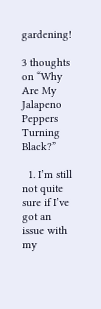gardening!

3 thoughts on “Why Are My Jalapeno Peppers Turning Black?”

  1. I’m still not quite sure if I’ve got an issue with my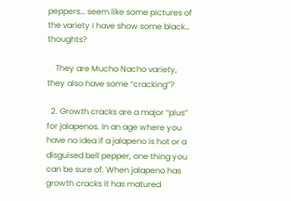peppers… seem like some pictures of the variety I have show some black… thoughts?

    They are Mucho Nacho variety, they also have some “cracking”?

  2. Growth cracks are a major “plus” for jalapenos. In an age where you have no idea if a jalapeno is hot or a disguised bell pepper, one thing you can be sure of. When jalapeno has growth cracks it has matured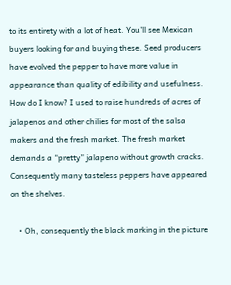to its entirety with a lot of heat. You’ll see Mexican buyers looking for and buying these. Seed producers have evolved the pepper to have more value in appearance than quality of edibility and usefulness. How do I know? I used to raise hundreds of acres of jalapenos and other chilies for most of the salsa makers and the fresh market. The fresh market demands a “pretty” jalapeno without growth cracks. Consequently many tasteless peppers have appeared on the shelves.

    • Oh, consequently the black marking in the picture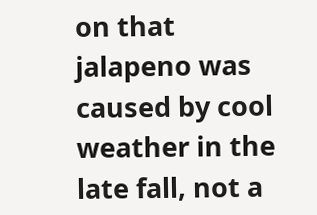on that jalapeno was caused by cool weather in the late fall, not a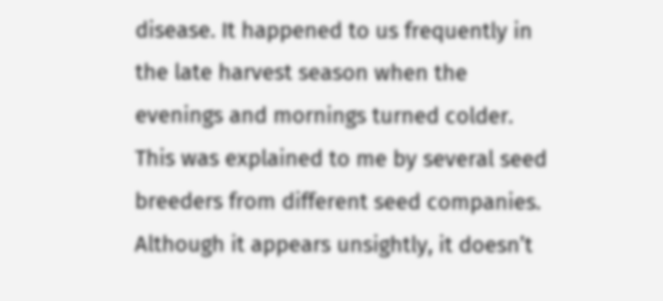disease. It happened to us frequently in the late harvest season when the evenings and mornings turned colder. This was explained to me by several seed breeders from different seed companies. Although it appears unsightly, it doesn’t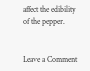affect the edibility of the pepper.


Leave a Comment